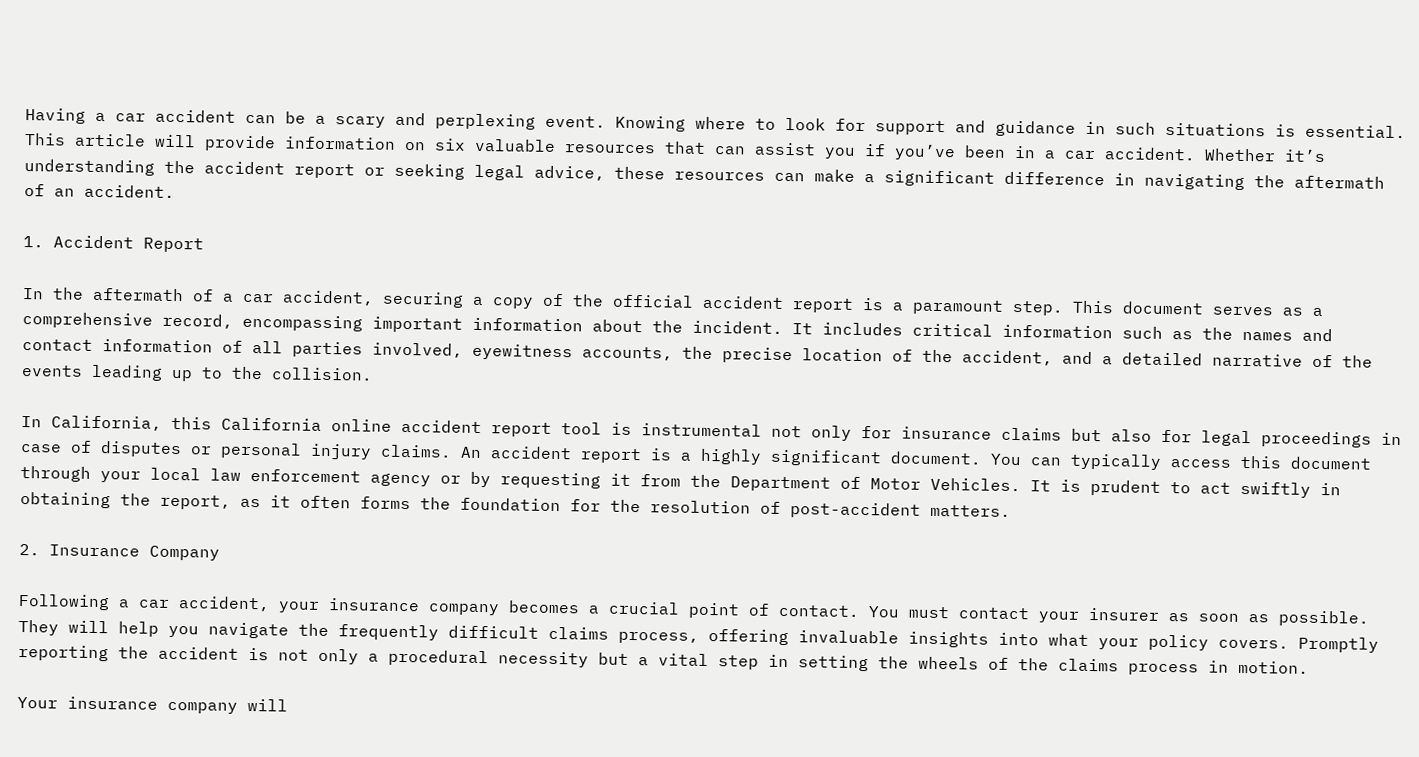Having a car accident can be a scary and perplexing event. Knowing where to look for support and guidance in such situations is essential. This article will provide information on six valuable resources that can assist you if you’ve been in a car accident. Whether it’s understanding the accident report or seeking legal advice, these resources can make a significant difference in navigating the aftermath of an accident.

1. Accident Report

In the aftermath of a car accident, securing a copy of the official accident report is a paramount step. This document serves as a comprehensive record, encompassing important information about the incident. It includes critical information such as the names and contact information of all parties involved, eyewitness accounts, the precise location of the accident, and a detailed narrative of the events leading up to the collision.

In California, this California online accident report tool is instrumental not only for insurance claims but also for legal proceedings in case of disputes or personal injury claims. An accident report is a highly significant document. You can typically access this document through your local law enforcement agency or by requesting it from the Department of Motor Vehicles. It is prudent to act swiftly in obtaining the report, as it often forms the foundation for the resolution of post-accident matters.

2. Insurance Company

Following a car accident, your insurance company becomes a crucial point of contact. You must contact your insurer as soon as possible. They will help you navigate the frequently difficult claims process, offering invaluable insights into what your policy covers. Promptly reporting the accident is not only a procedural necessity but a vital step in setting the wheels of the claims process in motion.

Your insurance company will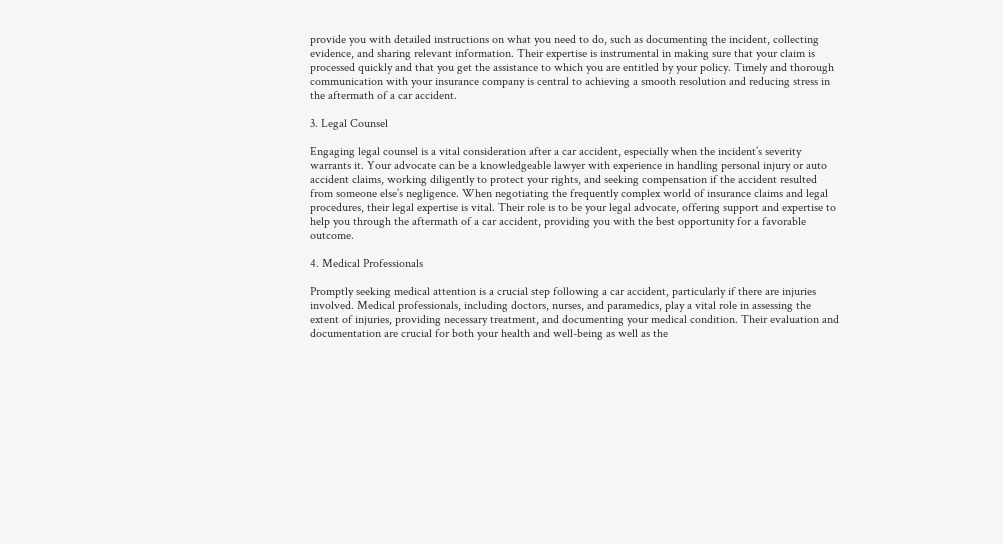provide you with detailed instructions on what you need to do, such as documenting the incident, collecting evidence, and sharing relevant information. Their expertise is instrumental in making sure that your claim is processed quickly and that you get the assistance to which you are entitled by your policy. Timely and thorough communication with your insurance company is central to achieving a smooth resolution and reducing stress in the aftermath of a car accident.

3. Legal Counsel

Engaging legal counsel is a vital consideration after a car accident, especially when the incident’s severity warrants it. Your advocate can be a knowledgeable lawyer with experience in handling personal injury or auto accident claims, working diligently to protect your rights, and seeking compensation if the accident resulted from someone else’s negligence. When negotiating the frequently complex world of insurance claims and legal procedures, their legal expertise is vital. Their role is to be your legal advocate, offering support and expertise to help you through the aftermath of a car accident, providing you with the best opportunity for a favorable outcome.

4. Medical Professionals

Promptly seeking medical attention is a crucial step following a car accident, particularly if there are injuries involved. Medical professionals, including doctors, nurses, and paramedics, play a vital role in assessing the extent of injuries, providing necessary treatment, and documenting your medical condition. Their evaluation and documentation are crucial for both your health and well-being as well as the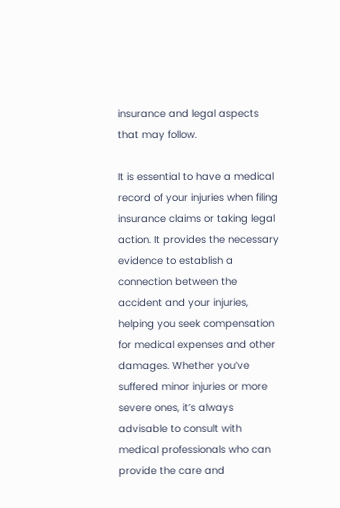insurance and legal aspects that may follow.

It is essential to have a medical record of your injuries when filing insurance claims or taking legal action. It provides the necessary evidence to establish a connection between the accident and your injuries, helping you seek compensation for medical expenses and other damages. Whether you’ve suffered minor injuries or more severe ones, it’s always advisable to consult with medical professionals who can provide the care and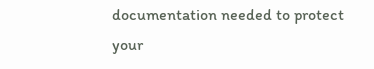documentation needed to protect your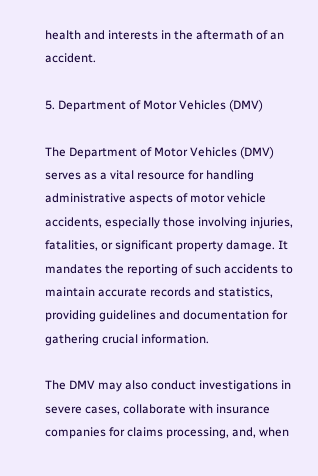health and interests in the aftermath of an accident.

5. Department of Motor Vehicles (DMV)

The Department of Motor Vehicles (DMV) serves as a vital resource for handling administrative aspects of motor vehicle accidents, especially those involving injuries, fatalities, or significant property damage. It mandates the reporting of such accidents to maintain accurate records and statistics, providing guidelines and documentation for gathering crucial information.

The DMV may also conduct investigations in severe cases, collaborate with insurance companies for claims processing, and, when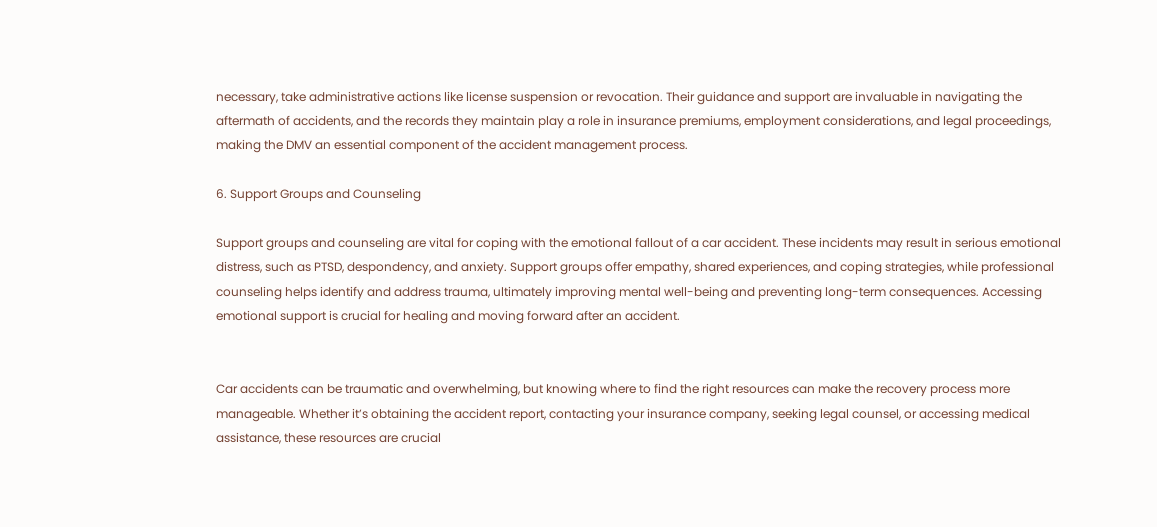necessary, take administrative actions like license suspension or revocation. Their guidance and support are invaluable in navigating the aftermath of accidents, and the records they maintain play a role in insurance premiums, employment considerations, and legal proceedings, making the DMV an essential component of the accident management process.

6. Support Groups and Counseling

Support groups and counseling are vital for coping with the emotional fallout of a car accident. These incidents may result in serious emotional distress, such as PTSD, despondency, and anxiety. Support groups offer empathy, shared experiences, and coping strategies, while professional counseling helps identify and address trauma, ultimately improving mental well-being and preventing long-term consequences. Accessing emotional support is crucial for healing and moving forward after an accident.


Car accidents can be traumatic and overwhelming, but knowing where to find the right resources can make the recovery process more manageable. Whether it’s obtaining the accident report, contacting your insurance company, seeking legal counsel, or accessing medical assistance, these resources are crucial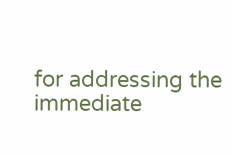for addressing the immediate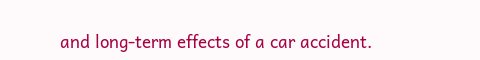and long-term effects of a car accident.